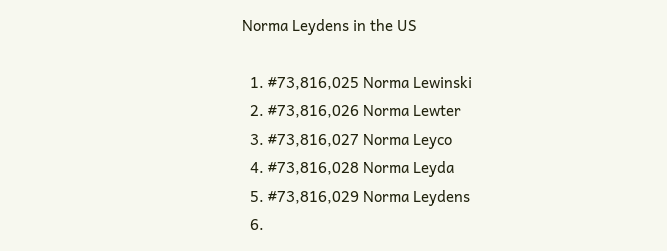Norma Leydens in the US

  1. #73,816,025 Norma Lewinski
  2. #73,816,026 Norma Lewter
  3. #73,816,027 Norma Leyco
  4. #73,816,028 Norma Leyda
  5. #73,816,029 Norma Leydens
  6.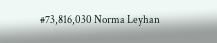#73,816,030 Norma Leyhan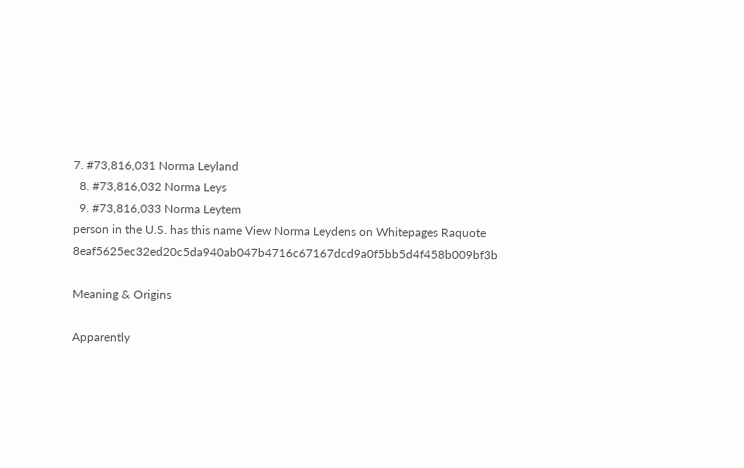7. #73,816,031 Norma Leyland
  8. #73,816,032 Norma Leys
  9. #73,816,033 Norma Leytem
person in the U.S. has this name View Norma Leydens on Whitepages Raquote 8eaf5625ec32ed20c5da940ab047b4716c67167dcd9a0f5bb5d4f458b009bf3b

Meaning & Origins

Apparently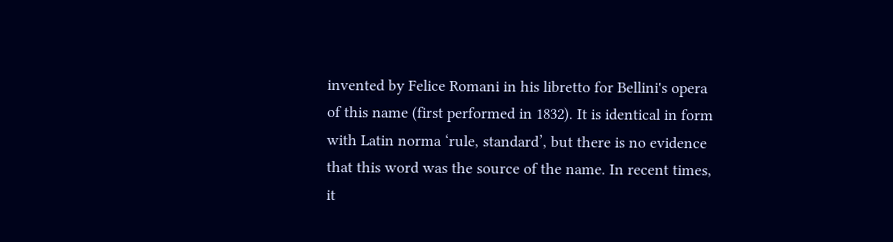invented by Felice Romani in his libretto for Bellini's opera of this name (first performed in 1832). It is identical in form with Latin norma ‘rule, standard’, but there is no evidence that this word was the source of the name. In recent times, it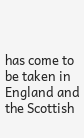has come to be taken in England and the Scottish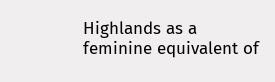Highlands as a feminine equivalent of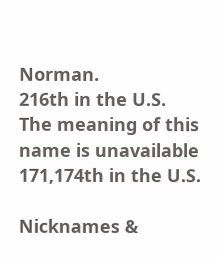Norman.
216th in the U.S.
The meaning of this name is unavailable
171,174th in the U.S.

Nicknames &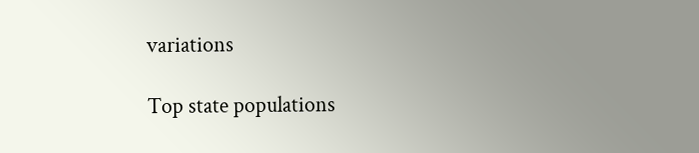variations

Top state populations